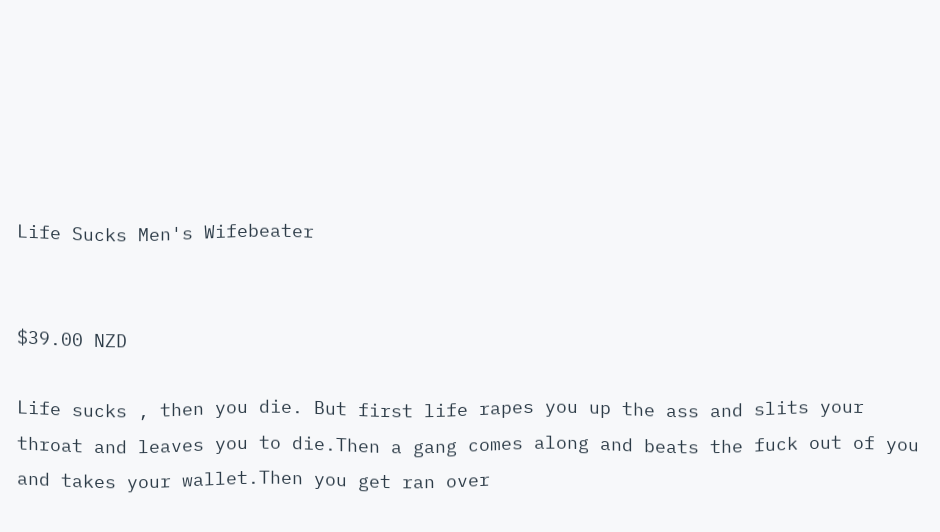Life Sucks Men's Wifebeater


$39.00 NZD

Life sucks , then you die. But first life rapes you up the ass and slits your throat and leaves you to die.Then a gang comes along and beats the fuck out of you and takes your wallet.Then you get ran over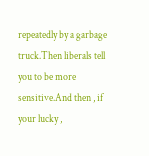repeatedly by a garbage truck.Then liberals tell you to be more sensitive.And then , if your lucky ,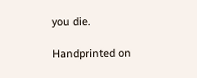you die.

Handprinted on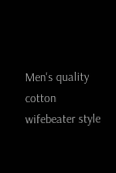Men's quality cotton wifebeater style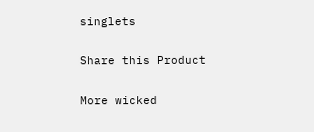singlets

Share this Product

More wicked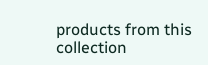products from this collection